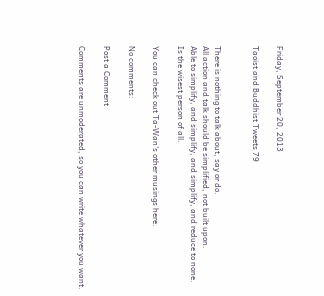Friday, September 20, 2013

Taoist and Buddhist Tweets 79


There is nothing to talk about, say or do.
All action and talk should be simplified, not built upon.
Able to simplify, and simplify, and simplify, and reduce to none.
Is the wisest person of all.

You can check out Ta-Wan's other musings here.

No comments:

Post a Comment

Comments are unmoderated, so you can write whatever you want.